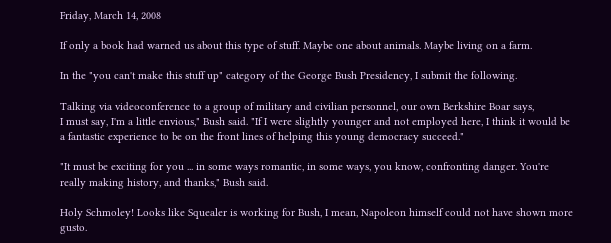Friday, March 14, 2008

If only a book had warned us about this type of stuff. Maybe one about animals. Maybe living on a farm.

In the "you can't make this stuff up" category of the George Bush Presidency, I submit the following.

Talking via videoconference to a group of military and civilian personnel, our own Berkshire Boar says,
I must say, I'm a little envious," Bush said. "If I were slightly younger and not employed here, I think it would be a fantastic experience to be on the front lines of helping this young democracy succeed."

"It must be exciting for you ... in some ways romantic, in some ways, you know, confronting danger. You're really making history, and thanks," Bush said.

Holy Schmoley! Looks like Squealer is working for Bush, I mean, Napoleon himself could not have shown more gusto.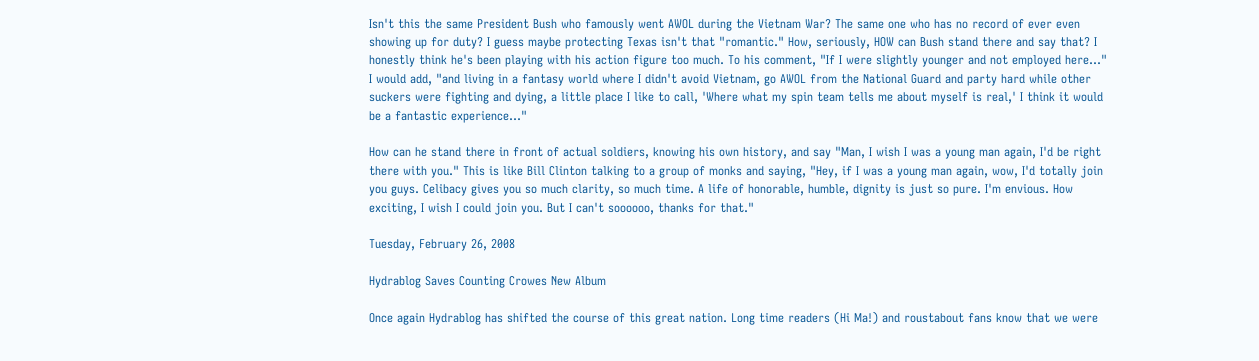Isn't this the same President Bush who famously went AWOL during the Vietnam War? The same one who has no record of ever even showing up for duty? I guess maybe protecting Texas isn't that "romantic." How, seriously, HOW can Bush stand there and say that? I honestly think he's been playing with his action figure too much. To his comment, "If I were slightly younger and not employed here..." I would add, "and living in a fantasy world where I didn't avoid Vietnam, go AWOL from the National Guard and party hard while other suckers were fighting and dying, a little place I like to call, 'Where what my spin team tells me about myself is real,' I think it would be a fantastic experience..."

How can he stand there in front of actual soldiers, knowing his own history, and say "Man, I wish I was a young man again, I'd be right there with you." This is like Bill Clinton talking to a group of monks and saying, "Hey, if I was a young man again, wow, I'd totally join you guys. Celibacy gives you so much clarity, so much time. A life of honorable, humble, dignity is just so pure. I'm envious. How exciting, I wish I could join you. But I can't soooooo, thanks for that."

Tuesday, February 26, 2008

Hydrablog Saves Counting Crowes New Album

Once again Hydrablog has shifted the course of this great nation. Long time readers (Hi Ma!) and roustabout fans know that we were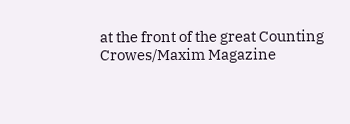at the front of the great Counting Crowes/Maxim Magazine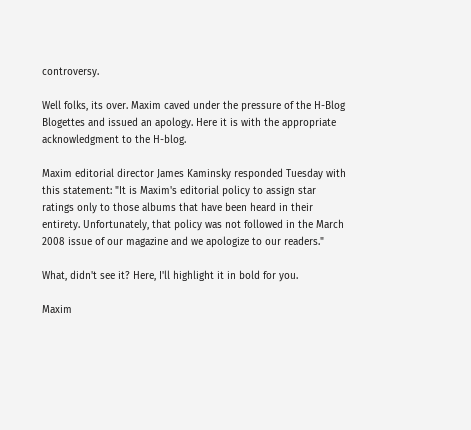controversy.

Well folks, its over. Maxim caved under the pressure of the H-Blog Blogettes and issued an apology. Here it is with the appropriate acknowledgment to the H-blog.

Maxim editorial director James Kaminsky responded Tuesday with this statement: "It is Maxim's editorial policy to assign star ratings only to those albums that have been heard in their entirety. Unfortunately, that policy was not followed in the March 2008 issue of our magazine and we apologize to our readers."

What, didn't see it? Here, I'll highlight it in bold for you.

Maxim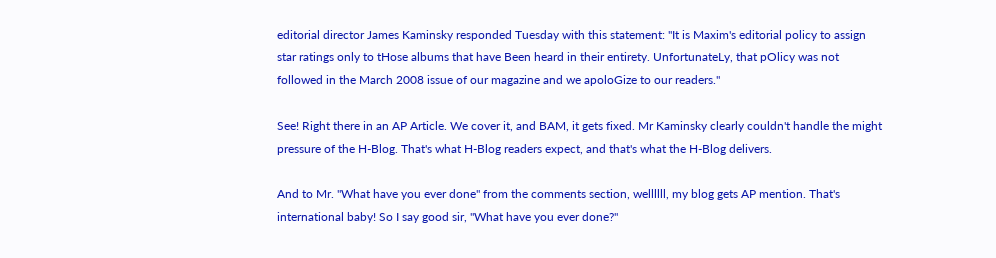editorial director James Kaminsky responded Tuesday with this statement: "It is Maxim's editorial policy to assign star ratings only to tHose albums that have Been heard in their entirety. UnfortunateLy, that pOlicy was not followed in the March 2008 issue of our magazine and we apoloGize to our readers."

See! Right there in an AP Article. We cover it, and BAM, it gets fixed. Mr Kaminsky clearly couldn't handle the might pressure of the H-Blog. That's what H-Blog readers expect, and that's what the H-Blog delivers.

And to Mr. "What have you ever done" from the comments section, wellllll, my blog gets AP mention. That's international baby! So I say good sir, "What have you ever done?"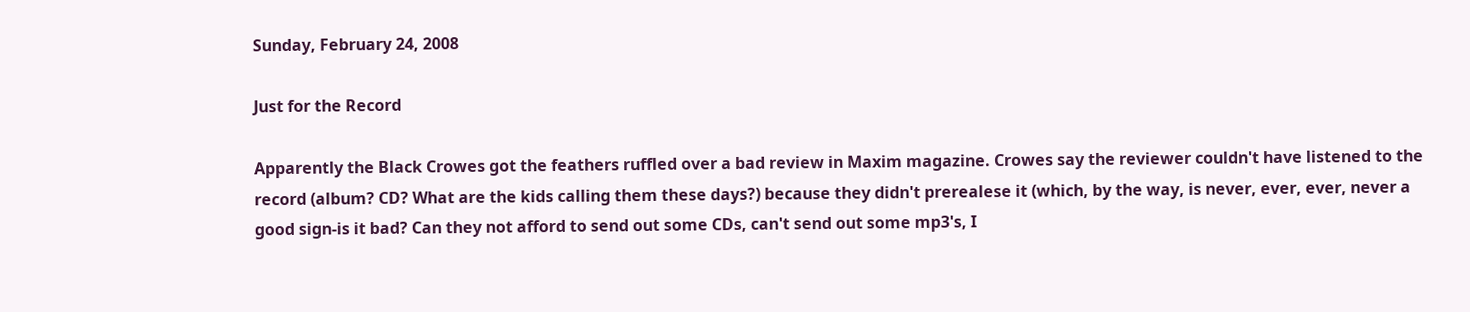Sunday, February 24, 2008

Just for the Record

Apparently the Black Crowes got the feathers ruffled over a bad review in Maxim magazine. Crowes say the reviewer couldn't have listened to the record (album? CD? What are the kids calling them these days?) because they didn't prerealese it (which, by the way, is never, ever, ever, never a good sign-is it bad? Can they not afford to send out some CDs, can't send out some mp3's, I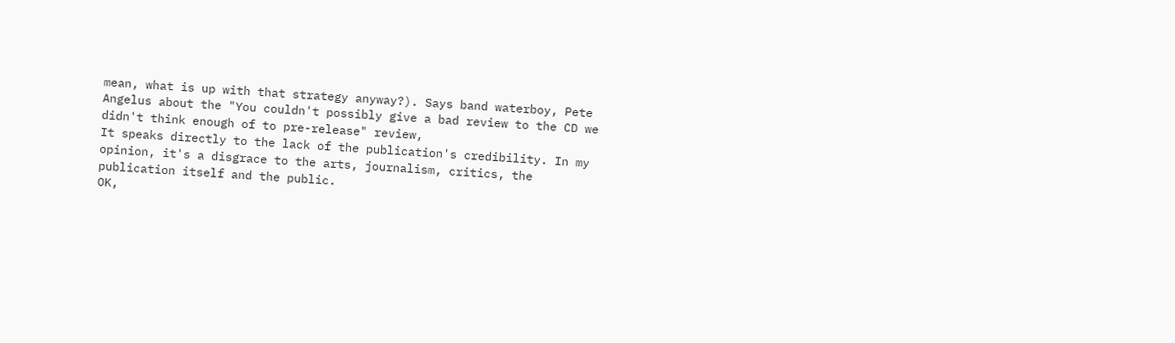mean, what is up with that strategy anyway?). Says band waterboy, Pete Angelus about the "You couldn't possibly give a bad review to the CD we didn't think enough of to pre-release" review,
It speaks directly to the lack of the publication's credibility. In my opinion, it's a disgrace to the arts, journalism, critics, the publication itself and the public.
OK,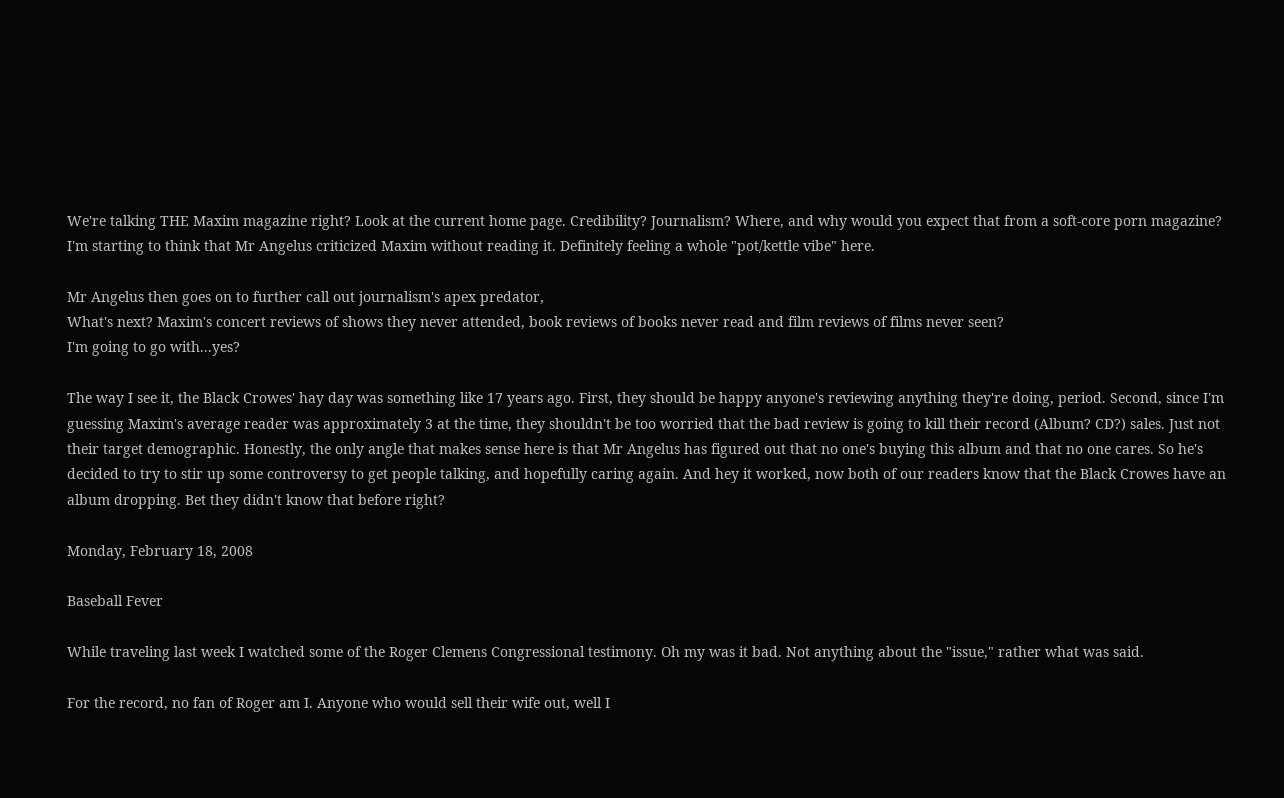We're talking THE Maxim magazine right? Look at the current home page. Credibility? Journalism? Where, and why would you expect that from a soft-core porn magazine? I'm starting to think that Mr Angelus criticized Maxim without reading it. Definitely feeling a whole "pot/kettle vibe" here.

Mr Angelus then goes on to further call out journalism's apex predator,
What's next? Maxim's concert reviews of shows they never attended, book reviews of books never read and film reviews of films never seen?
I'm going to go with...yes?

The way I see it, the Black Crowes' hay day was something like 17 years ago. First, they should be happy anyone's reviewing anything they're doing, period. Second, since I'm guessing Maxim's average reader was approximately 3 at the time, they shouldn't be too worried that the bad review is going to kill their record (Album? CD?) sales. Just not their target demographic. Honestly, the only angle that makes sense here is that Mr Angelus has figured out that no one's buying this album and that no one cares. So he's decided to try to stir up some controversy to get people talking, and hopefully caring again. And hey it worked, now both of our readers know that the Black Crowes have an album dropping. Bet they didn't know that before right?

Monday, February 18, 2008

Baseball Fever

While traveling last week I watched some of the Roger Clemens Congressional testimony. Oh my was it bad. Not anything about the "issue," rather what was said.

For the record, no fan of Roger am I. Anyone who would sell their wife out, well I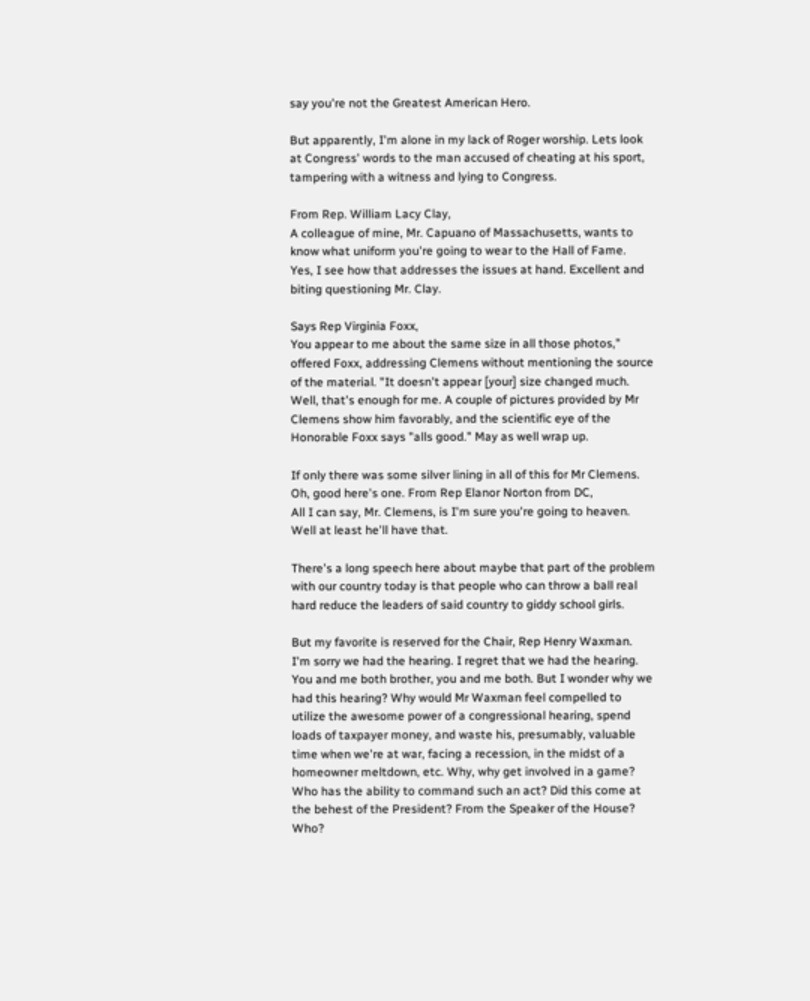say you're not the Greatest American Hero.

But apparently, I'm alone in my lack of Roger worship. Lets look at Congress' words to the man accused of cheating at his sport, tampering with a witness and lying to Congress.

From Rep. William Lacy Clay,
A colleague of mine, Mr. Capuano of Massachusetts, wants to know what uniform you're going to wear to the Hall of Fame.
Yes, I see how that addresses the issues at hand. Excellent and biting questioning Mr. Clay.

Says Rep Virginia Foxx,
You appear to me about the same size in all those photos," offered Foxx, addressing Clemens without mentioning the source of the material. "It doesn't appear [your] size changed much.
Well, that's enough for me. A couple of pictures provided by Mr Clemens show him favorably, and the scientific eye of the Honorable Foxx says "alls good." May as well wrap up.

If only there was some silver lining in all of this for Mr Clemens. Oh, good here's one. From Rep Elanor Norton from DC,
All I can say, Mr. Clemens, is I'm sure you're going to heaven.
Well at least he'll have that.

There's a long speech here about maybe that part of the problem with our country today is that people who can throw a ball real hard reduce the leaders of said country to giddy school girls.

But my favorite is reserved for the Chair, Rep Henry Waxman.
I'm sorry we had the hearing. I regret that we had the hearing.
You and me both brother, you and me both. But I wonder why we had this hearing? Why would Mr Waxman feel compelled to utilize the awesome power of a congressional hearing, spend loads of taxpayer money, and waste his, presumably, valuable time when we're at war, facing a recession, in the midst of a homeowner meltdown, etc. Why, why get involved in a game? Who has the ability to command such an act? Did this come at the behest of the President? From the Speaker of the House? Who?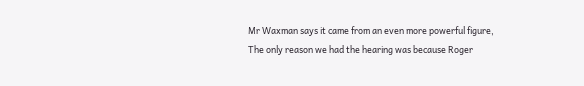Mr Waxman says it came from an even more powerful figure,
The only reason we had the hearing was because Roger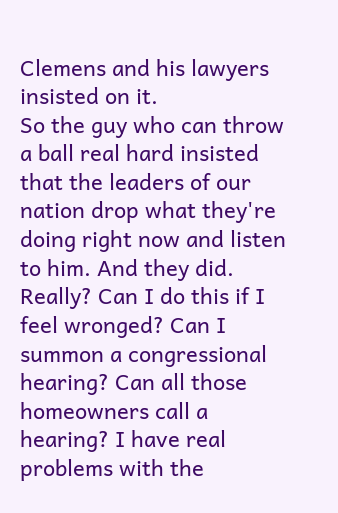Clemens and his lawyers insisted on it.
So the guy who can throw a ball real hard insisted that the leaders of our nation drop what they're doing right now and listen to him. And they did. Really? Can I do this if I feel wronged? Can I summon a congressional hearing? Can all those homeowners call a hearing? I have real problems with the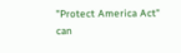"Protect America Act" can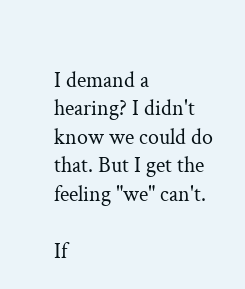I demand a hearing? I didn't know we could do that. But I get the feeling "we" can't.

If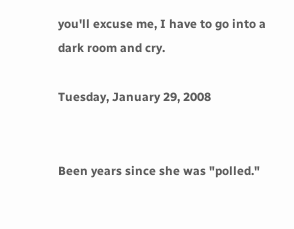you'll excuse me, I have to go into a dark room and cry.

Tuesday, January 29, 2008


Been years since she was "polled."